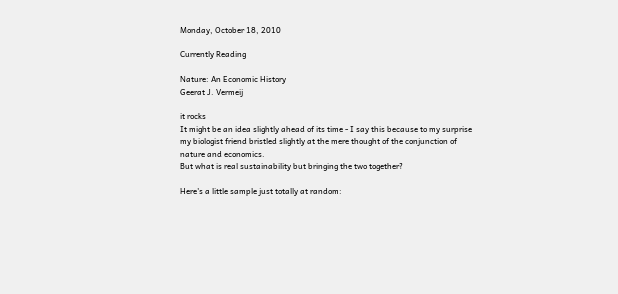Monday, October 18, 2010

Currently Reading

Nature: An Economic History
Geerat J. Vermeij

it rocks
It might be an idea slightly ahead of its time - I say this because to my surprise my biologist friend bristled slightly at the mere thought of the conjunction of nature and economics.
But what is real sustainability but bringing the two together?

Here's a little sample just totally at random: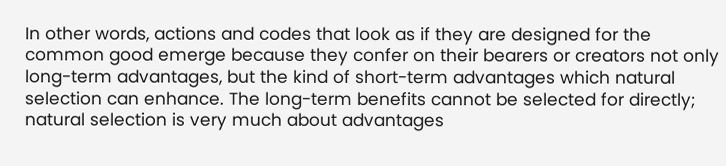In other words, actions and codes that look as if they are designed for the common good emerge because they confer on their bearers or creators not only long-term advantages, but the kind of short-term advantages which natural selection can enhance. The long-term benefits cannot be selected for directly; natural selection is very much about advantages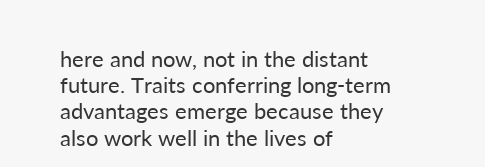here and now, not in the distant future. Traits conferring long-term advantages emerge because they also work well in the lives of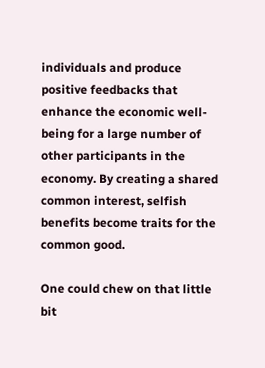individuals and produce positive feedbacks that enhance the economic well-being for a large number of other participants in the economy. By creating a shared common interest, selfish benefits become traits for the common good.

One could chew on that little bit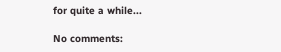for quite a while...

No comments: